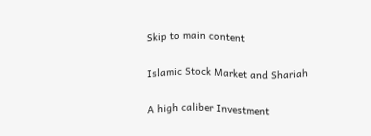Skip to main content

Islamic Stock Market and Shariah

A high caliber Investment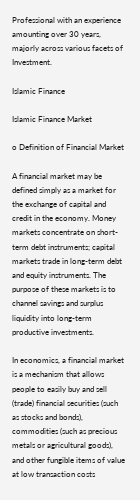Professional with an experience amounting over 30 years, majorly across various facets of Investment.

Islamic Finance

Islamic Finance Market

o Definition of Financial Market

A financial market may be defined simply as a market for the exchange of capital and credit in the economy. Money markets concentrate on short-term debt instruments; capital markets trade in long-term debt and equity instruments. The purpose of these markets is to channel savings and surplus liquidity into long-term productive investments.

In economics, a financial market is a mechanism that allows people to easily buy and sell (trade) financial securities (such as stocks and bonds), commodities (such as precious metals or agricultural goods), and other fungible items of value at low transaction costs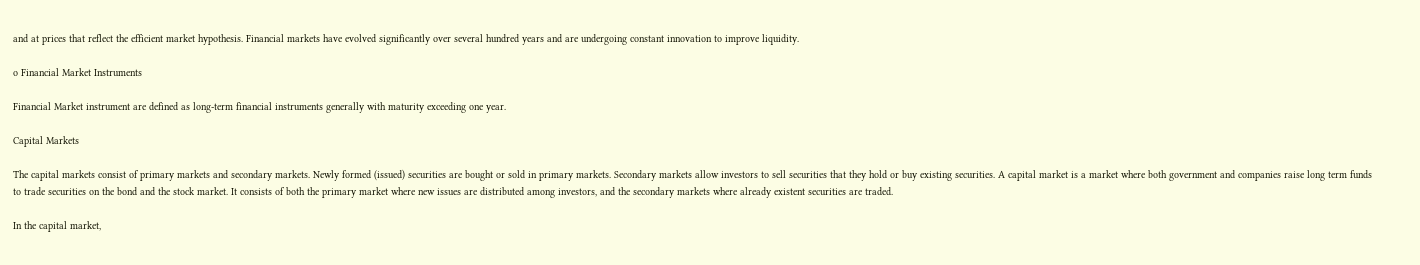and at prices that reflect the efficient market hypothesis. Financial markets have evolved significantly over several hundred years and are undergoing constant innovation to improve liquidity.

o Financial Market Instruments

Financial Market instrument are defined as long-term financial instruments generally with maturity exceeding one year.

Capital Markets

The capital markets consist of primary markets and secondary markets. Newly formed (issued) securities are bought or sold in primary markets. Secondary markets allow investors to sell securities that they hold or buy existing securities. A capital market is a market where both government and companies raise long term funds to trade securities on the bond and the stock market. It consists of both the primary market where new issues are distributed among investors, and the secondary markets where already existent securities are traded.

In the capital market,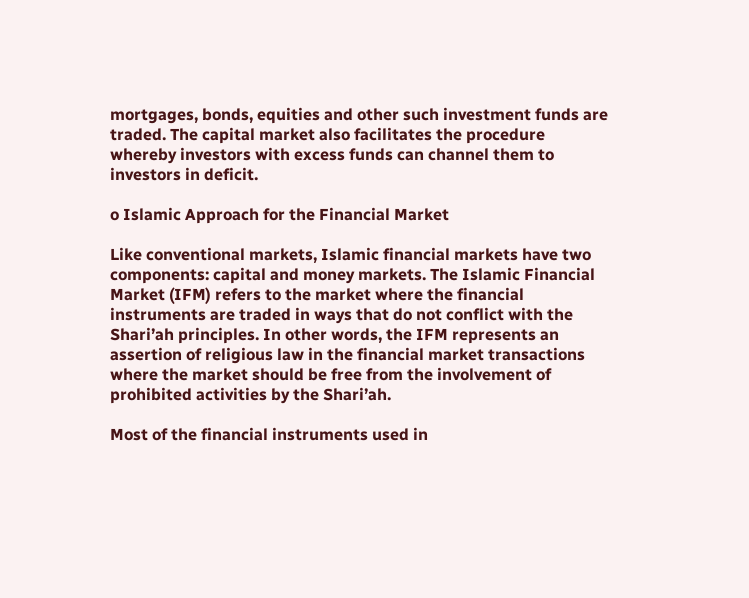mortgages, bonds, equities and other such investment funds are traded. The capital market also facilitates the procedure whereby investors with excess funds can channel them to investors in deficit.

o Islamic Approach for the Financial Market

Like conventional markets, Islamic financial markets have two components: capital and money markets. The Islamic Financial Market (IFM) refers to the market where the financial instruments are traded in ways that do not conflict with the Shari’ah principles. In other words, the IFM represents an assertion of religious law in the financial market transactions where the market should be free from the involvement of prohibited activities by the Shari’ah.

Most of the financial instruments used in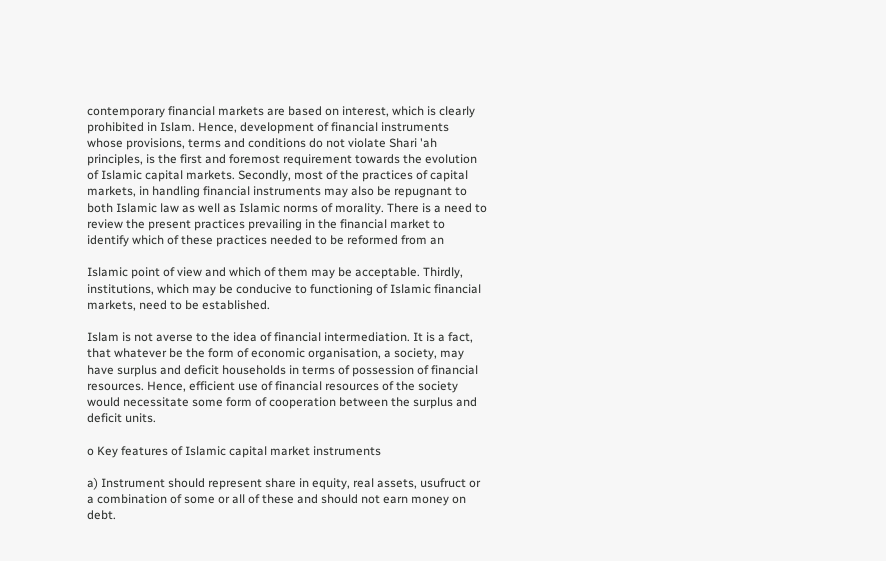contemporary financial markets are based on interest, which is clearly prohibited in Islam. Hence, development of financial instruments whose provisions, terms and conditions do not violate Shari 'ah principles, is the first and foremost requirement towards the evolution of Islamic capital markets. Secondly, most of the practices of capital markets, in handling financial instruments may also be repugnant to both Islamic law as well as Islamic norms of morality. There is a need to review the present practices prevailing in the financial market to identify which of these practices needed to be reformed from an

Islamic point of view and which of them may be acceptable. Thirdly, institutions, which may be conducive to functioning of Islamic financial markets, need to be established.

Islam is not averse to the idea of financial intermediation. It is a fact, that whatever be the form of economic organisation, a society, may have surplus and deficit households in terms of possession of financial resources. Hence, efficient use of financial resources of the society would necessitate some form of cooperation between the surplus and deficit units.

o Key features of Islamic capital market instruments

a) Instrument should represent share in equity, real assets, usufruct or a combination of some or all of these and should not earn money on debt.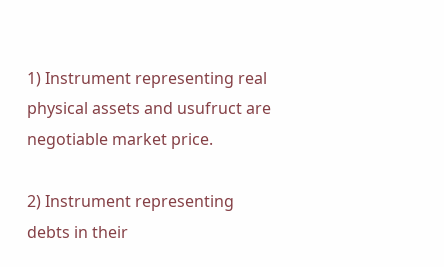1) Instrument representing real physical assets and usufruct are negotiable market price.

2) Instrument representing debts in their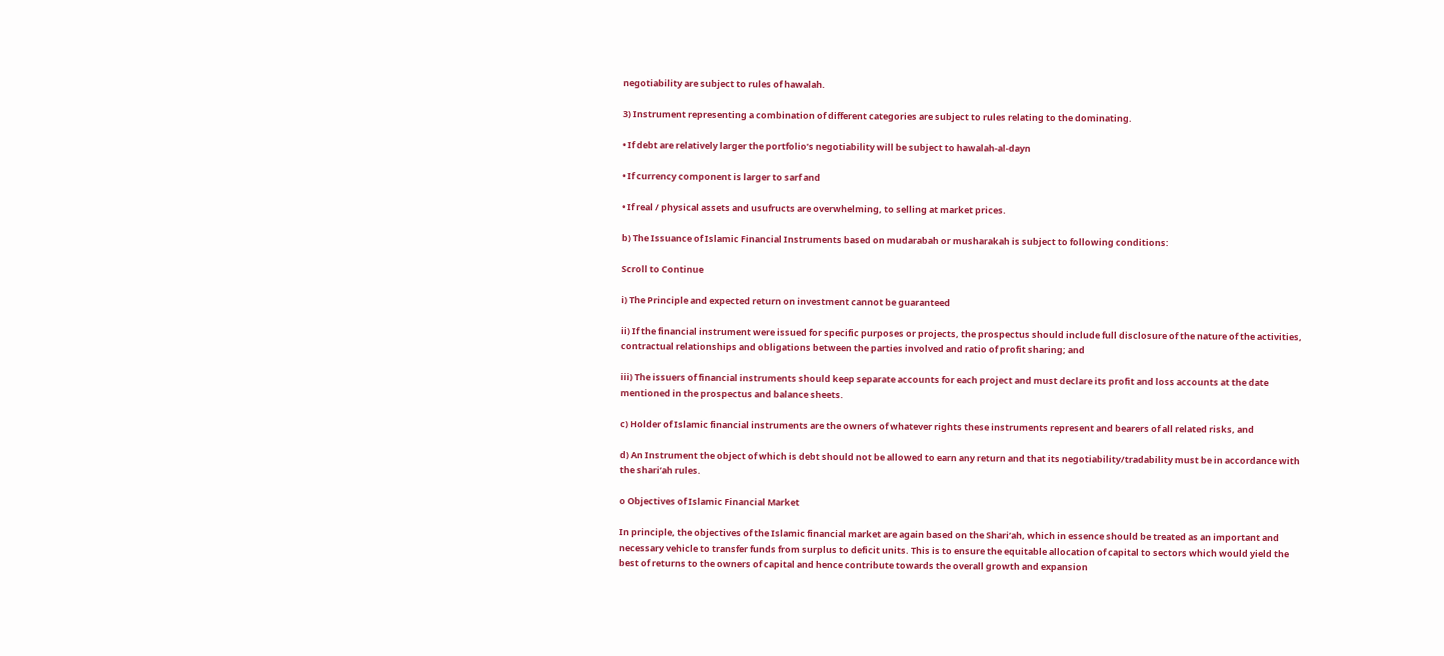negotiability are subject to rules of hawalah.

3) Instrument representing a combination of different categories are subject to rules relating to the dominating.

• If debt are relatively larger the portfolio’s negotiability will be subject to hawalah-al-dayn

• If currency component is larger to sarf and

• If real / physical assets and usufructs are overwhelming, to selling at market prices.

b) The Issuance of Islamic Financial Instruments based on mudarabah or musharakah is subject to following conditions:

Scroll to Continue

i) The Principle and expected return on investment cannot be guaranteed

ii) If the financial instrument were issued for specific purposes or projects, the prospectus should include full disclosure of the nature of the activities, contractual relationships and obligations between the parties involved and ratio of profit sharing; and

iii) The issuers of financial instruments should keep separate accounts for each project and must declare its profit and loss accounts at the date mentioned in the prospectus and balance sheets.

c) Holder of Islamic financial instruments are the owners of whatever rights these instruments represent and bearers of all related risks, and

d) An Instrument the object of which is debt should not be allowed to earn any return and that its negotiability/tradability must be in accordance with the shari’ah rules.

o Objectives of Islamic Financial Market

In principle, the objectives of the Islamic financial market are again based on the Shari’ah, which in essence should be treated as an important and necessary vehicle to transfer funds from surplus to deficit units. This is to ensure the equitable allocation of capital to sectors which would yield the best of returns to the owners of capital and hence contribute towards the overall growth and expansion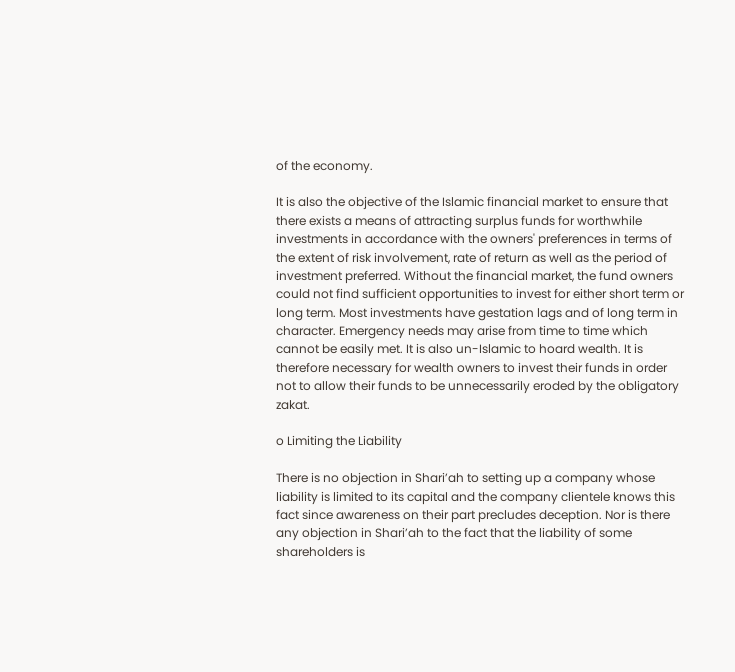of the economy.

It is also the objective of the Islamic financial market to ensure that there exists a means of attracting surplus funds for worthwhile investments in accordance with the owners' preferences in terms of the extent of risk involvement, rate of return as well as the period of investment preferred. Without the financial market, the fund owners could not find sufficient opportunities to invest for either short term or long term. Most investments have gestation lags and of long term in character. Emergency needs may arise from time to time which cannot be easily met. It is also un-Islamic to hoard wealth. It is therefore necessary for wealth owners to invest their funds in order not to allow their funds to be unnecessarily eroded by the obligatory zakat.

o Limiting the Liability

There is no objection in Shari’ah to setting up a company whose liability is limited to its capital and the company clientele knows this fact since awareness on their part precludes deception. Nor is there any objection in Shari’ah to the fact that the liability of some shareholders is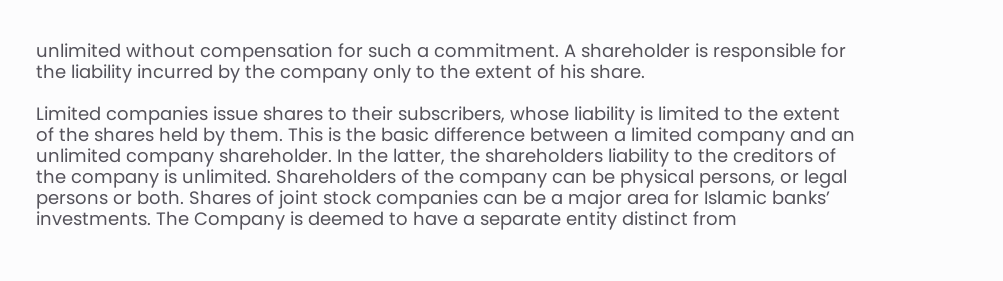unlimited without compensation for such a commitment. A shareholder is responsible for the liability incurred by the company only to the extent of his share.

Limited companies issue shares to their subscribers, whose liability is limited to the extent of the shares held by them. This is the basic difference between a limited company and an unlimited company shareholder. In the latter, the shareholders liability to the creditors of the company is unlimited. Shareholders of the company can be physical persons, or legal persons or both. Shares of joint stock companies can be a major area for Islamic banks’ investments. The Company is deemed to have a separate entity distinct from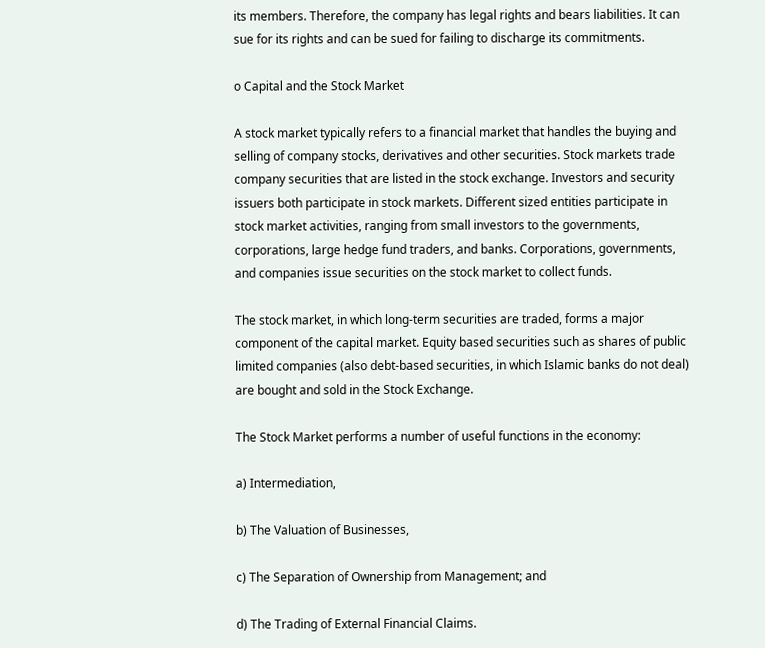its members. Therefore, the company has legal rights and bears liabilities. It can sue for its rights and can be sued for failing to discharge its commitments.

o Capital and the Stock Market

A stock market typically refers to a financial market that handles the buying and selling of company stocks, derivatives and other securities. Stock markets trade company securities that are listed in the stock exchange. Investors and security issuers both participate in stock markets. Different sized entities participate in stock market activities, ranging from small investors to the governments, corporations, large hedge fund traders, and banks. Corporations, governments, and companies issue securities on the stock market to collect funds.

The stock market, in which long-term securities are traded, forms a major component of the capital market. Equity based securities such as shares of public limited companies (also debt-based securities, in which Islamic banks do not deal) are bought and sold in the Stock Exchange.

The Stock Market performs a number of useful functions in the economy:

a) Intermediation,

b) The Valuation of Businesses,

c) The Separation of Ownership from Management; and

d) The Trading of External Financial Claims.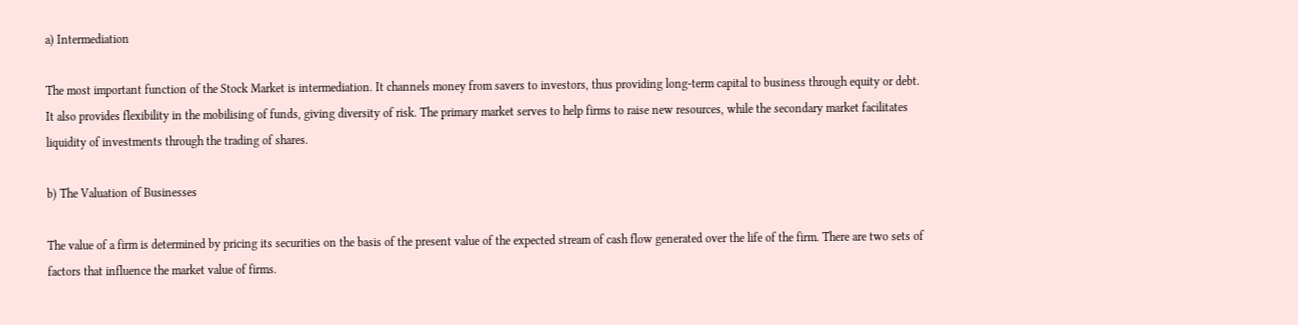a) Intermediation

The most important function of the Stock Market is intermediation. It channels money from savers to investors, thus providing long-term capital to business through equity or debt. It also provides flexibility in the mobilising of funds, giving diversity of risk. The primary market serves to help firms to raise new resources, while the secondary market facilitates liquidity of investments through the trading of shares.

b) The Valuation of Businesses

The value of a firm is determined by pricing its securities on the basis of the present value of the expected stream of cash flow generated over the life of the firm. There are two sets of factors that influence the market value of firms.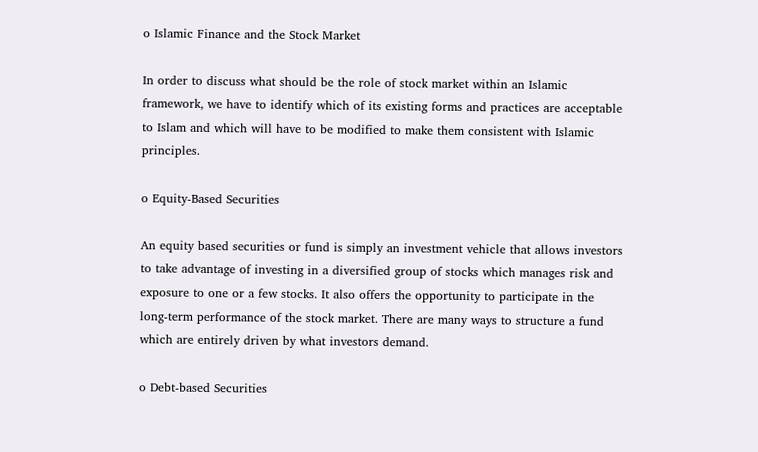o Islamic Finance and the Stock Market

In order to discuss what should be the role of stock market within an Islamic framework, we have to identify which of its existing forms and practices are acceptable to Islam and which will have to be modified to make them consistent with Islamic principles.

o Equity-Based Securities

An equity based securities or fund is simply an investment vehicle that allows investors to take advantage of investing in a diversified group of stocks which manages risk and exposure to one or a few stocks. It also offers the opportunity to participate in the long-term performance of the stock market. There are many ways to structure a fund which are entirely driven by what investors demand.

o Debt-based Securities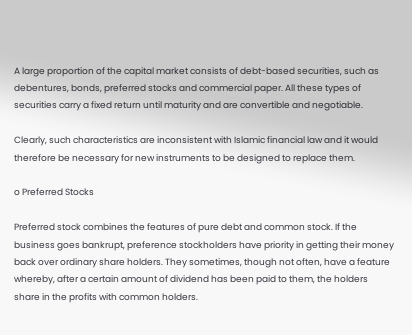A large proportion of the capital market consists of debt-based securities, such as debentures, bonds, preferred stocks and commercial paper. All these types of securities carry a fixed return until maturity and are convertible and negotiable.

Clearly, such characteristics are inconsistent with Islamic financial law and it would therefore be necessary for new instruments to be designed to replace them.

o Preferred Stocks

Preferred stock combines the features of pure debt and common stock. If the business goes bankrupt, preference stockholders have priority in getting their money back over ordinary share holders. They sometimes, though not often, have a feature whereby, after a certain amount of dividend has been paid to them, the holders share in the profits with common holders.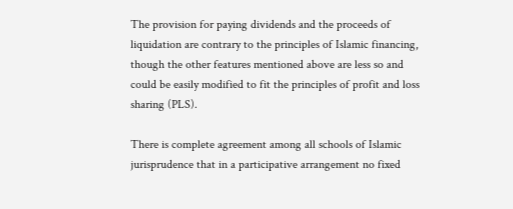The provision for paying dividends and the proceeds of liquidation are contrary to the principles of Islamic financing, though the other features mentioned above are less so and could be easily modified to fit the principles of profit and loss sharing (PLS).

There is complete agreement among all schools of Islamic jurisprudence that in a participative arrangement no fixed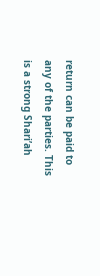return can be paid to any of the parties. This is a strong Shari’ah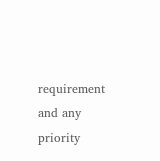requirement and any priority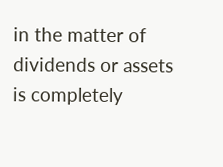in the matter of dividends or assets is completely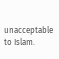unacceptable to Islam.